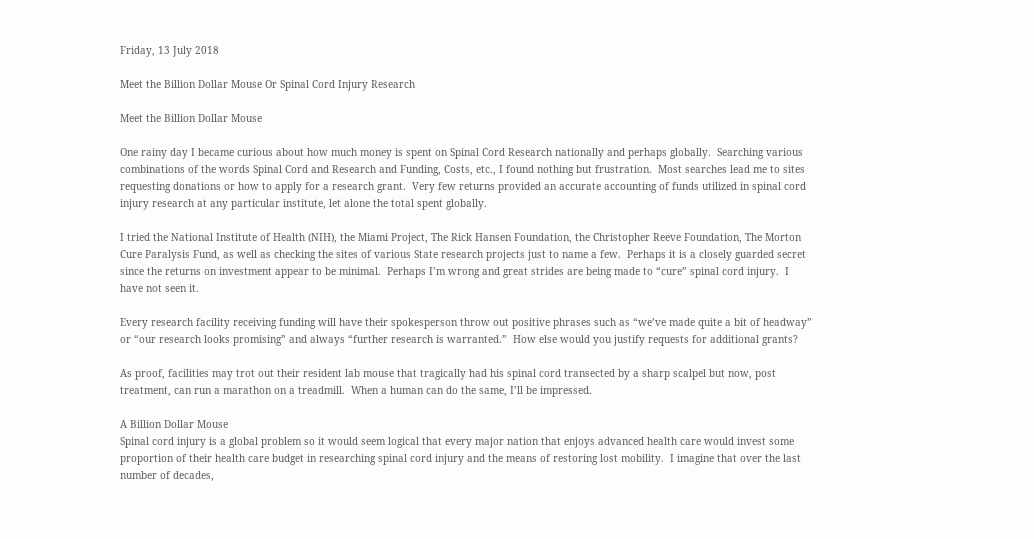Friday, 13 July 2018

Meet the Billion Dollar Mouse Or Spinal Cord Injury Research

Meet the Billion Dollar Mouse

One rainy day I became curious about how much money is spent on Spinal Cord Research nationally and perhaps globally.  Searching various combinations of the words Spinal Cord and Research and Funding, Costs, etc., I found nothing but frustration.  Most searches lead me to sites requesting donations or how to apply for a research grant.  Very few returns provided an accurate accounting of funds utilized in spinal cord injury research at any particular institute, let alone the total spent globally.

I tried the National Institute of Health (NIH), the Miami Project, The Rick Hansen Foundation, the Christopher Reeve Foundation, The Morton Cure Paralysis Fund, as well as checking the sites of various State research projects just to name a few.  Perhaps it is a closely guarded secret since the returns on investment appear to be minimal.  Perhaps I’m wrong and great strides are being made to “cure” spinal cord injury.  I have not seen it.

Every research facility receiving funding will have their spokesperson throw out positive phrases such as “we’ve made quite a bit of headway” or “our research looks promising” and always “further research is warranted.”  How else would you justify requests for additional grants?

As proof, facilities may trot out their resident lab mouse that tragically had his spinal cord transected by a sharp scalpel but now, post treatment, can run a marathon on a treadmill.  When a human can do the same, I’ll be impressed.

A Billion Dollar Mouse
Spinal cord injury is a global problem so it would seem logical that every major nation that enjoys advanced health care would invest some proportion of their health care budget in researching spinal cord injury and the means of restoring lost mobility.  I imagine that over the last number of decades,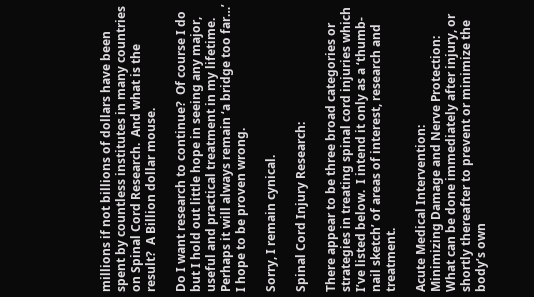millions if not billions of dollars have been spent by countless institutes in many countries on Spinal Cord Research.  And what is the result?  A Billion dollar mouse.

Do I want research to continue?  Of course I do but I hold out little hope in seeing any major, useful and practical treatment in my lifetime.  Perhaps it will always remain ‘a bridge too far…’  I hope to be proven wrong.

Sorry, I remain cynical.

Spinal Cord Injury Research:

There appear to be three broad categories or strategies in treating spinal cord injuries which I’ve listed below.  I intend it only as a ‘thumb-nail sketch’ of areas of interest, research and treatment.

Acute Medical Intervention:
Minimizing Damage and Nerve Protection:  What can be done immediately after injury, or shortly thereafter to prevent or minimize the body’s own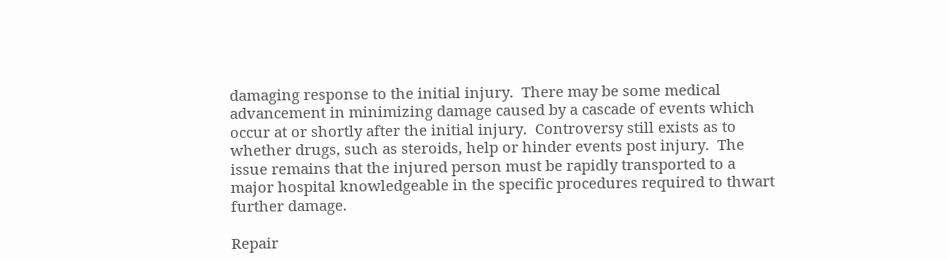damaging response to the initial injury.  There may be some medical advancement in minimizing damage caused by a cascade of events which occur at or shortly after the initial injury.  Controversy still exists as to whether drugs, such as steroids, help or hinder events post injury.  The issue remains that the injured person must be rapidly transported to a major hospital knowledgeable in the specific procedures required to thwart further damage.

Repair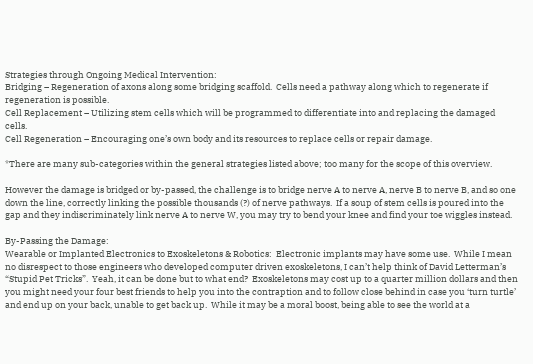Strategies through Ongoing Medical Intervention:
Bridging – Regeneration of axons along some bridging scaffold.  Cells need a pathway along which to regenerate if regeneration is possible.
Cell Replacement – Utilizing stem cells which will be programmed to differentiate into and replacing the damaged cells.
Cell Regeneration – Encouraging one’s own body and its resources to replace cells or repair damage.

*There are many sub-categories within the general strategies listed above; too many for the scope of this overview.

However the damage is bridged or by-passed, the challenge is to bridge nerve A to nerve A, nerve B to nerve B, and so one down the line, correctly linking the possible thousands (?) of nerve pathways.  If a soup of stem cells is poured into the gap and they indiscriminately link nerve A to nerve W, you may try to bend your knee and find your toe wiggles instead.

By-Passing the Damage:
Wearable or Implanted Electronics to Exoskeletons & Robotics:  Electronic implants may have some use.  While I mean no disrespect to those engineers who developed computer driven exoskeletons, I can’t help think of David Letterman’s “Stupid Pet Tricks”.  Yeah, it can be done but to what end?  Exoskeletons may cost up to a quarter million dollars and then you might need your four best friends to help you into the contraption and to follow close behind in case you ‘turn turtle’ and end up on your back, unable to get back up.  While it may be a moral boost, being able to see the world at a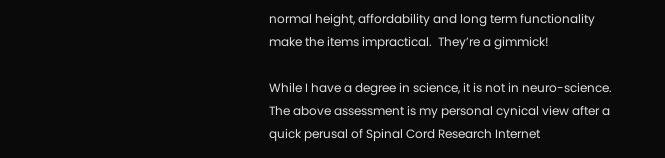normal height, affordability and long term functionality make the items impractical.  They’re a gimmick!

While I have a degree in science, it is not in neuro-science.  The above assessment is my personal cynical view after a quick perusal of Spinal Cord Research Internet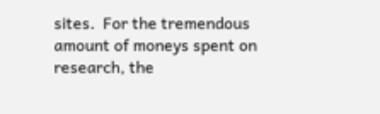sites.  For the tremendous amount of moneys spent on research, the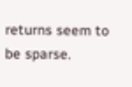returns seem to be sparse.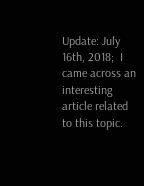Update: July 16th, 2018;  I came across an interesting article related to this topic.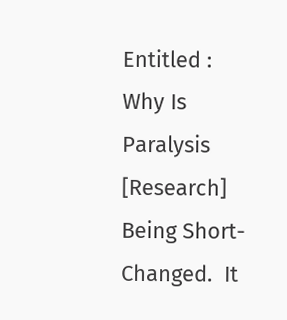Entitled : Why Is Paralysis [Research] Being Short-Changed.  It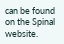can be found on the Spinal website.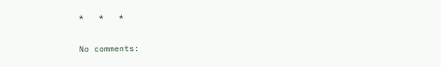*   *   *

No comments: